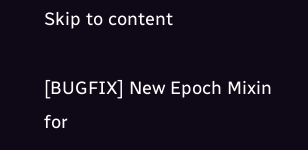Skip to content

[BUGFIX] New Epoch Mixin for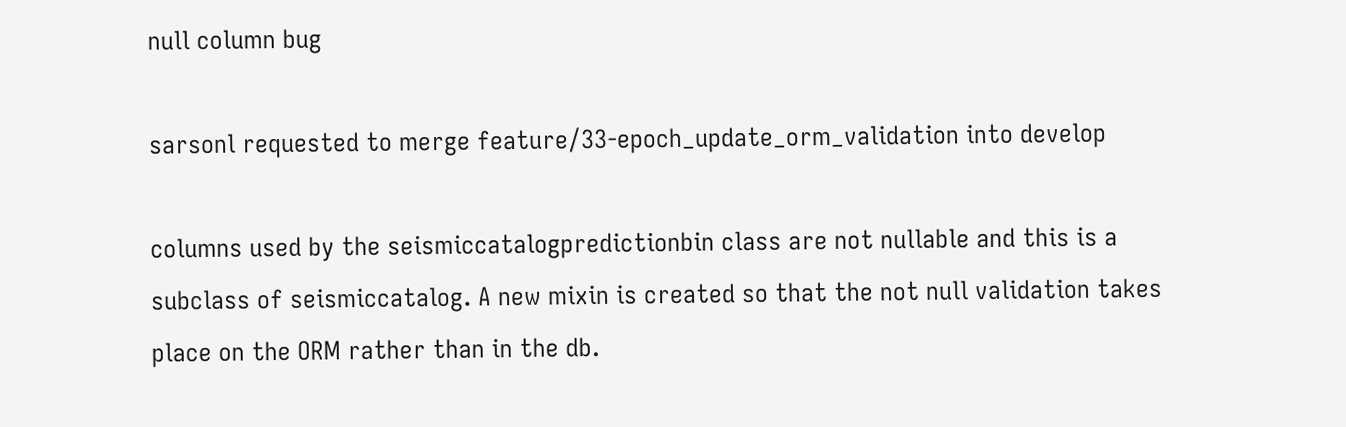null column bug

sarsonl requested to merge feature/33-epoch_update_orm_validation into develop

columns used by the seismiccatalogpredictionbin class are not nullable and this is a subclass of seismiccatalog. A new mixin is created so that the not null validation takes place on the ORM rather than in the db.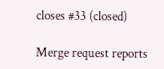closes #33 (closed)

Merge request reports